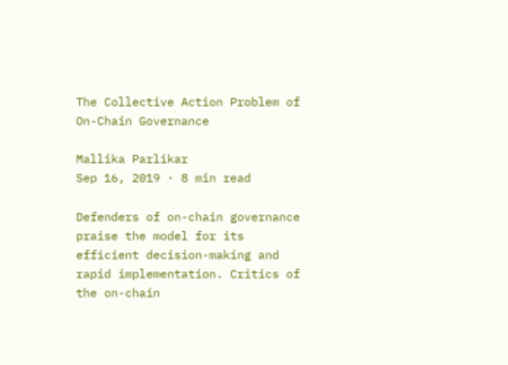The Collective Action Problem of On-Chain Governance

Mallika Parlikar
Sep 16, 2019 · 8 min read

Defenders of on-chain governance praise the model for its efficient decision-making and rapid implementation. Critics of the on-chain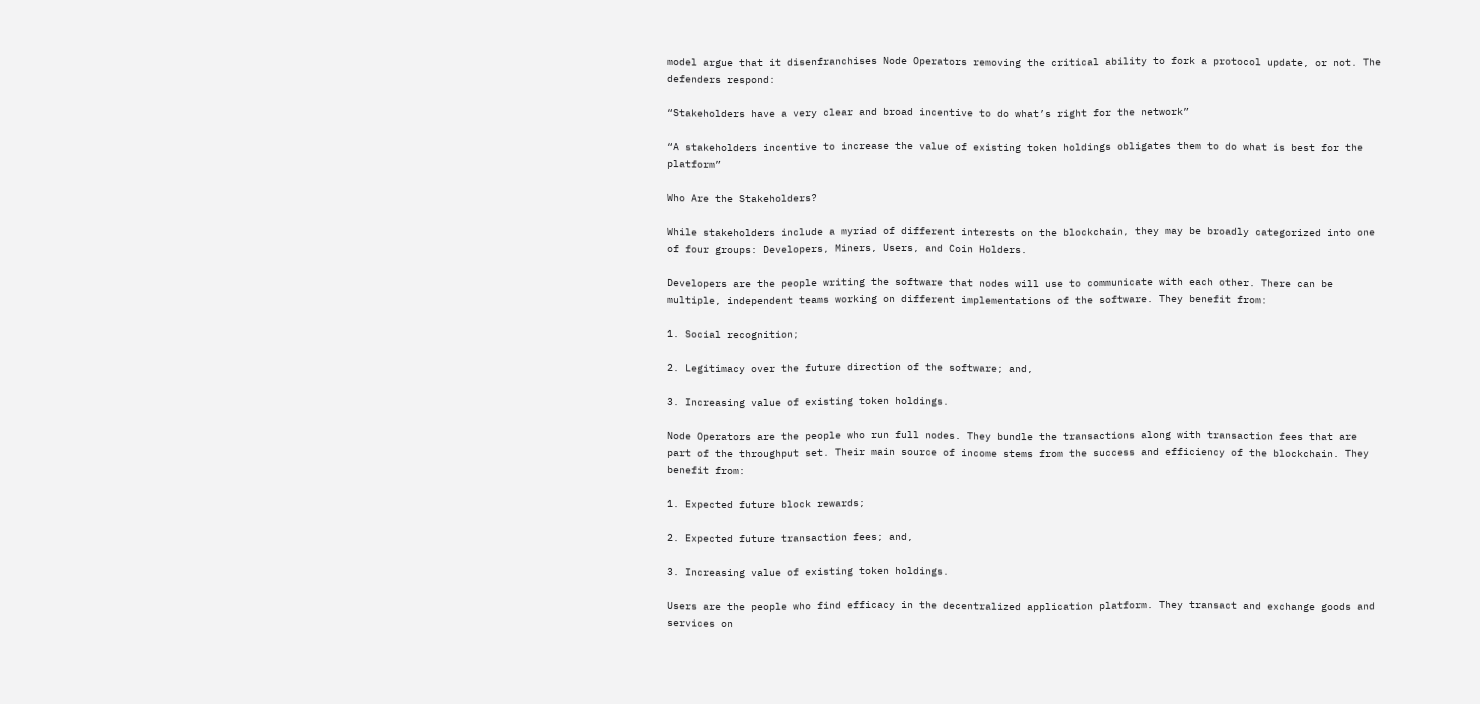model argue that it disenfranchises Node Operators removing the critical ability to fork a protocol update, or not. The defenders respond:

“Stakeholders have a very clear and broad incentive to do what’s right for the network”

“A stakeholders incentive to increase the value of existing token holdings obligates them to do what is best for the platform”

Who Are the Stakeholders?

While stakeholders include a myriad of different interests on the blockchain, they may be broadly categorized into one of four groups: Developers, Miners, Users, and Coin Holders.

Developers are the people writing the software that nodes will use to communicate with each other. There can be multiple, independent teams working on different implementations of the software. They benefit from:

1. Social recognition;

2. Legitimacy over the future direction of the software; and,

3. Increasing value of existing token holdings.

Node Operators are the people who run full nodes. They bundle the transactions along with transaction fees that are part of the throughput set. Their main source of income stems from the success and efficiency of the blockchain. They benefit from:

1. Expected future block rewards;

2. Expected future transaction fees; and,

3. Increasing value of existing token holdings.

Users are the people who find efficacy in the decentralized application platform. They transact and exchange goods and services on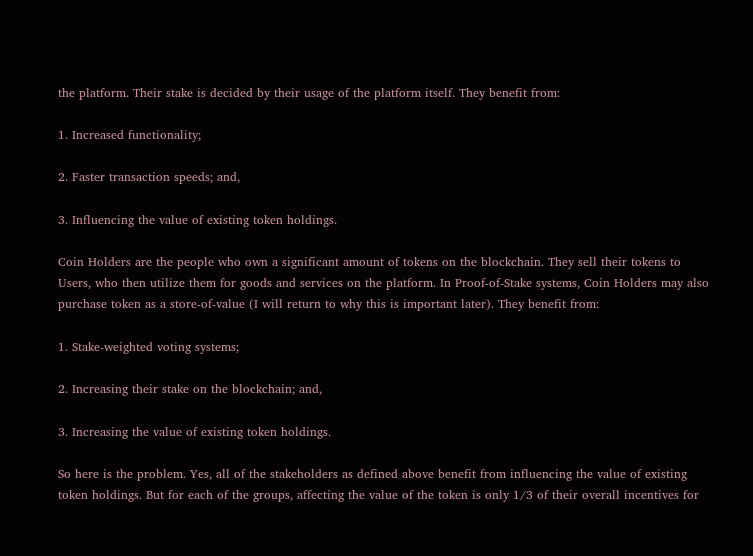the platform. Their stake is decided by their usage of the platform itself. They benefit from:

1. Increased functionality;

2. Faster transaction speeds; and,

3. Influencing the value of existing token holdings.

Coin Holders are the people who own a significant amount of tokens on the blockchain. They sell their tokens to Users, who then utilize them for goods and services on the platform. In Proof-of-Stake systems, Coin Holders may also purchase token as a store-of-value (I will return to why this is important later). They benefit from:

1. Stake-weighted voting systems;

2. Increasing their stake on the blockchain; and,

3. Increasing the value of existing token holdings.

So here is the problem. Yes, all of the stakeholders as defined above benefit from influencing the value of existing token holdings. But for each of the groups, affecting the value of the token is only 1/3 of their overall incentives for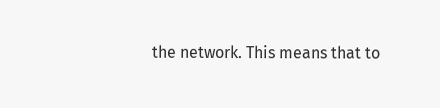the network. This means that to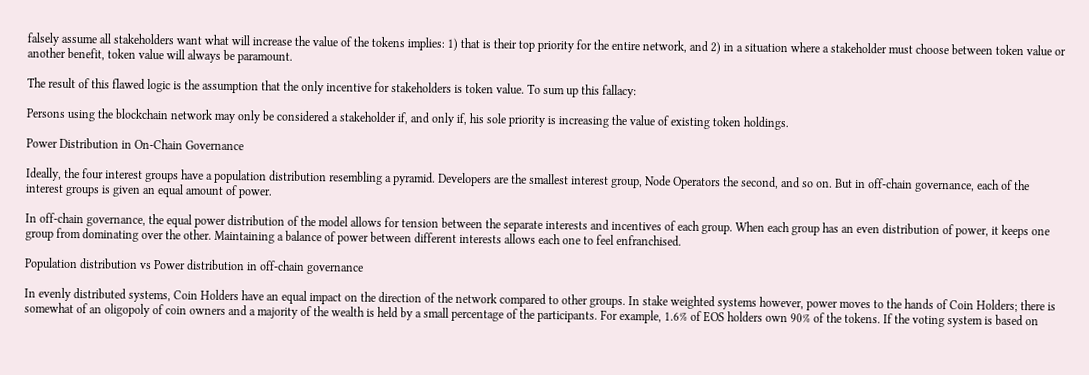falsely assume all stakeholders want what will increase the value of the tokens implies: 1) that is their top priority for the entire network, and 2) in a situation where a stakeholder must choose between token value or another benefit, token value will always be paramount.

The result of this flawed logic is the assumption that the only incentive for stakeholders is token value. To sum up this fallacy:

Persons using the blockchain network may only be considered a stakeholder if, and only if, his sole priority is increasing the value of existing token holdings.

Power Distribution in On-Chain Governance

Ideally, the four interest groups have a population distribution resembling a pyramid. Developers are the smallest interest group, Node Operators the second, and so on. But in off-chain governance, each of the interest groups is given an equal amount of power.

In off-chain governance, the equal power distribution of the model allows for tension between the separate interests and incentives of each group. When each group has an even distribution of power, it keeps one group from dominating over the other. Maintaining a balance of power between different interests allows each one to feel enfranchised.

Population distribution vs Power distribution in off-chain governance

In evenly distributed systems, Coin Holders have an equal impact on the direction of the network compared to other groups. In stake weighted systems however, power moves to the hands of Coin Holders; there is somewhat of an oligopoly of coin owners and a majority of the wealth is held by a small percentage of the participants. For example, 1.6% of EOS holders own 90% of the tokens. If the voting system is based on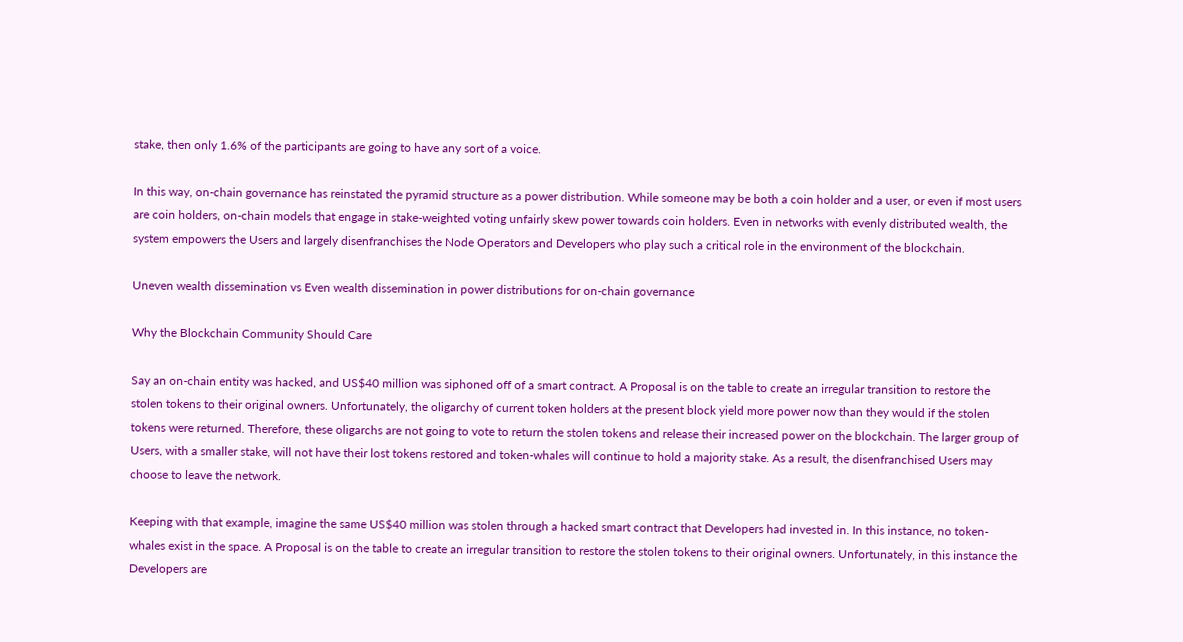stake, then only 1.6% of the participants are going to have any sort of a voice.

In this way, on-chain governance has reinstated the pyramid structure as a power distribution. While someone may be both a coin holder and a user, or even if most users are coin holders, on-chain models that engage in stake-weighted voting unfairly skew power towards coin holders. Even in networks with evenly distributed wealth, the system empowers the Users and largely disenfranchises the Node Operators and Developers who play such a critical role in the environment of the blockchain.

Uneven wealth dissemination vs Even wealth dissemination in power distributions for on-chain governance

Why the Blockchain Community Should Care

Say an on-chain entity was hacked, and US$40 million was siphoned off of a smart contract. A Proposal is on the table to create an irregular transition to restore the stolen tokens to their original owners. Unfortunately, the oligarchy of current token holders at the present block yield more power now than they would if the stolen tokens were returned. Therefore, these oligarchs are not going to vote to return the stolen tokens and release their increased power on the blockchain. The larger group of Users, with a smaller stake, will not have their lost tokens restored and token-whales will continue to hold a majority stake. As a result, the disenfranchised Users may choose to leave the network.

Keeping with that example, imagine the same US$40 million was stolen through a hacked smart contract that Developers had invested in. In this instance, no token-whales exist in the space. A Proposal is on the table to create an irregular transition to restore the stolen tokens to their original owners. Unfortunately, in this instance the Developers are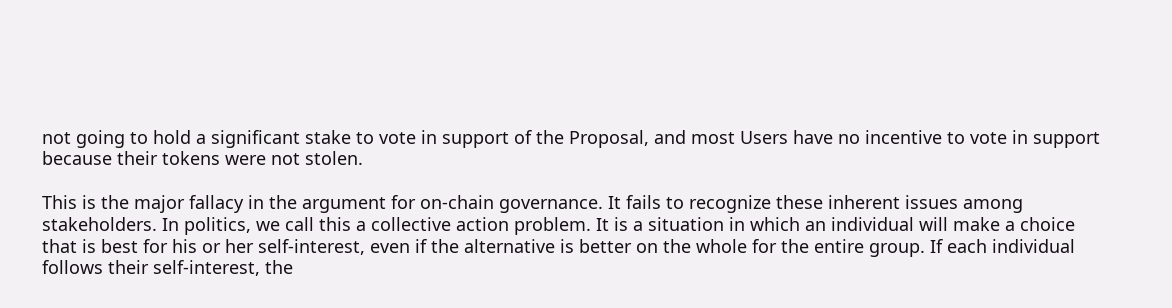not going to hold a significant stake to vote in support of the Proposal, and most Users have no incentive to vote in support because their tokens were not stolen.

This is the major fallacy in the argument for on-chain governance. It fails to recognize these inherent issues among stakeholders. In politics, we call this a collective action problem. It is a situation in which an individual will make a choice that is best for his or her self-interest, even if the alternative is better on the whole for the entire group. If each individual follows their self-interest, the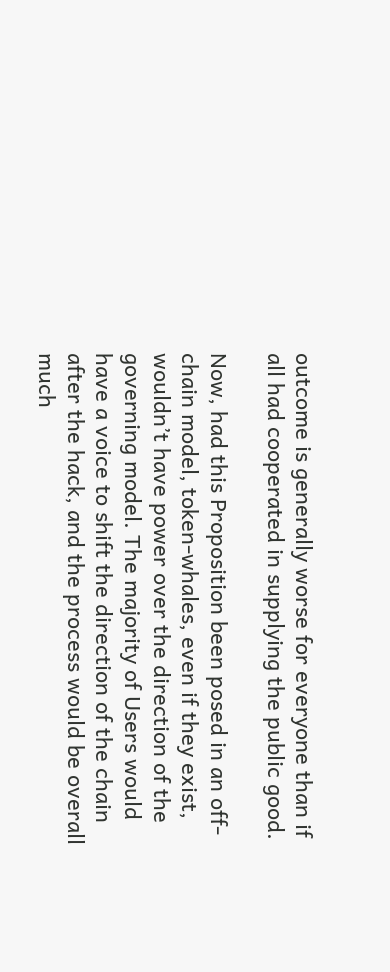outcome is generally worse for everyone than if all had cooperated in supplying the public good.

Now, had this Proposition been posed in an off-chain model, token-whales, even if they exist, wouldn’t have power over the direction of the governing model. The majority of Users would have a voice to shift the direction of the chain after the hack, and the process would be overall much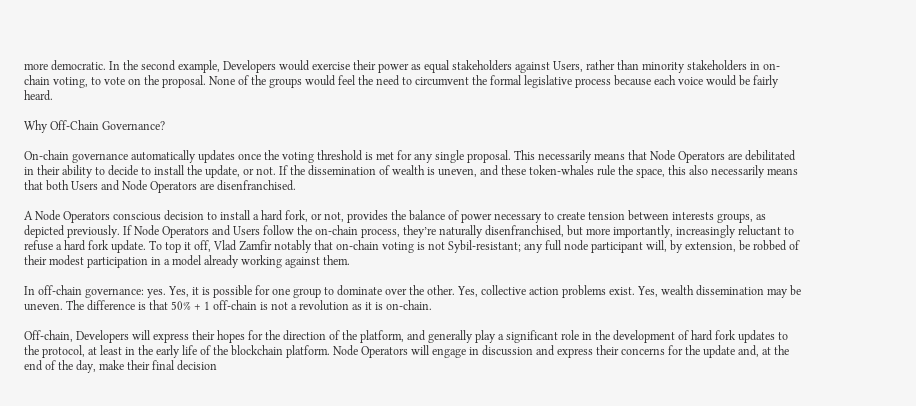more democratic. In the second example, Developers would exercise their power as equal stakeholders against Users, rather than minority stakeholders in on-chain voting, to vote on the proposal. None of the groups would feel the need to circumvent the formal legislative process because each voice would be fairly heard.

Why Off-Chain Governance?

On-chain governance automatically updates once the voting threshold is met for any single proposal. This necessarily means that Node Operators are debilitated in their ability to decide to install the update, or not. If the dissemination of wealth is uneven, and these token-whales rule the space, this also necessarily means that both Users and Node Operators are disenfranchised.

A Node Operators conscious decision to install a hard fork, or not, provides the balance of power necessary to create tension between interests groups, as depicted previously. If Node Operators and Users follow the on-chain process, they’re naturally disenfranchised, but more importantly, increasingly reluctant to refuse a hard fork update. To top it off, Vlad Zamfir notably that on-chain voting is not Sybil-resistant; any full node participant will, by extension, be robbed of their modest participation in a model already working against them.

In off-chain governance: yes. Yes, it is possible for one group to dominate over the other. Yes, collective action problems exist. Yes, wealth dissemination may be uneven. The difference is that 50% + 1 off-chain is not a revolution as it is on-chain.

Off-chain, Developers will express their hopes for the direction of the platform, and generally play a significant role in the development of hard fork updates to the protocol, at least in the early life of the blockchain platform. Node Operators will engage in discussion and express their concerns for the update and, at the end of the day, make their final decision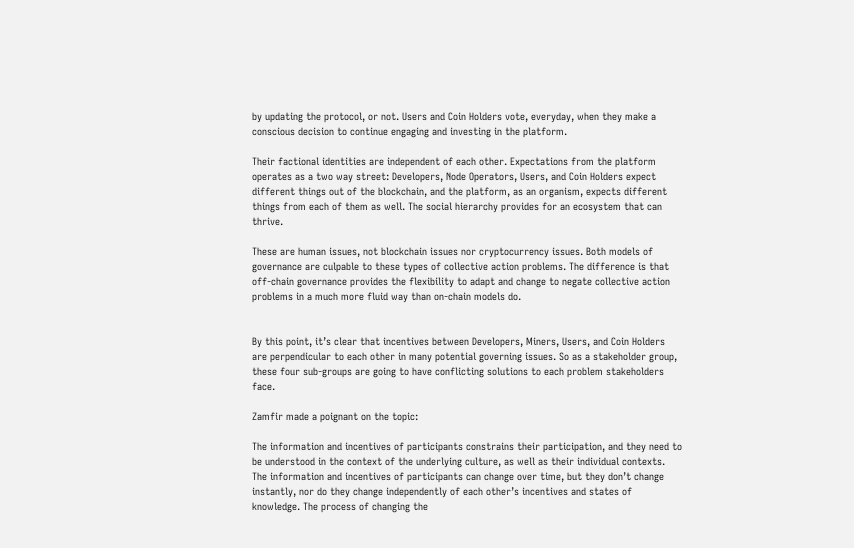by updating the protocol, or not. Users and Coin Holders vote, everyday, when they make a conscious decision to continue engaging and investing in the platform.

Their factional identities are independent of each other. Expectations from the platform operates as a two way street: Developers, Node Operators, Users, and Coin Holders expect different things out of the blockchain, and the platform, as an organism, expects different things from each of them as well. The social hierarchy provides for an ecosystem that can thrive.

These are human issues, not blockchain issues nor cryptocurrency issues. Both models of governance are culpable to these types of collective action problems. The difference is that off-chain governance provides the flexibility to adapt and change to negate collective action problems in a much more fluid way than on-chain models do.


By this point, it’s clear that incentives between Developers, Miners, Users, and Coin Holders are perpendicular to each other in many potential governing issues. So as a stakeholder group, these four sub-groups are going to have conflicting solutions to each problem stakeholders face.

Zamfir made a poignant on the topic:

The information and incentives of participants constrains their participation, and they need to be understood in the context of the underlying culture, as well as their individual contexts. The information and incentives of participants can change over time, but they don’t change instantly, nor do they change independently of each other’s incentives and states of knowledge. The process of changing the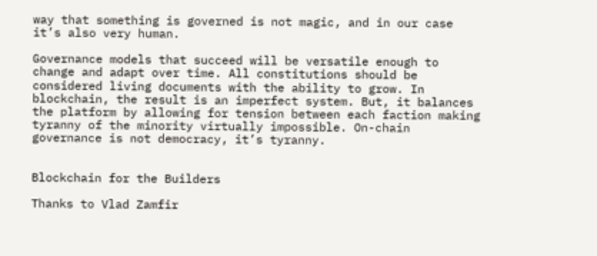way that something is governed is not magic, and in our case it’s also very human.

Governance models that succeed will be versatile enough to change and adapt over time. All constitutions should be considered living documents with the ability to grow. In blockchain, the result is an imperfect system. But, it balances the platform by allowing for tension between each faction making tyranny of the minority virtually impossible. On-chain governance is not democracy, it’s tyranny.


Blockchain for the Builders

Thanks to Vlad Zamfir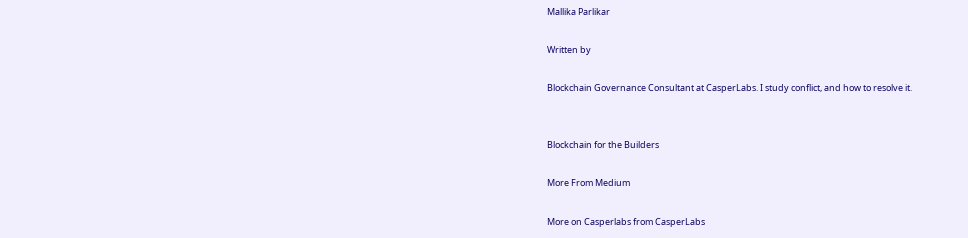Mallika Parlikar

Written by

Blockchain Governance Consultant at CasperLabs. I study conflict, and how to resolve it.


Blockchain for the Builders

More From Medium

More on Casperlabs from CasperLabs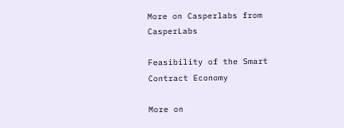More on Casperlabs from CasperLabs

Feasibility of the Smart Contract Economy

More on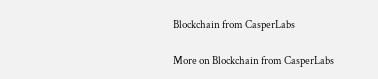Blockchain from CasperLabs

More on Blockchain from CasperLabs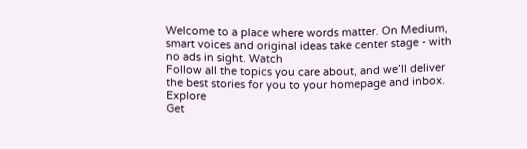Welcome to a place where words matter. On Medium, smart voices and original ideas take center stage - with no ads in sight. Watch
Follow all the topics you care about, and we’ll deliver the best stories for you to your homepage and inbox. Explore
Get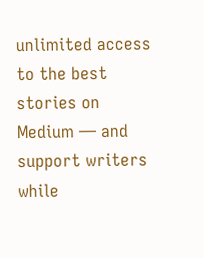unlimited access to the best stories on Medium — and support writers while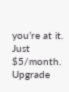you’re at it. Just $5/month. Upgrade